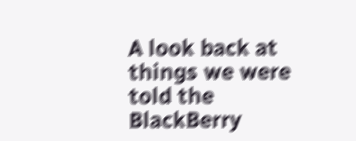A look back at things we were told the BlackBerry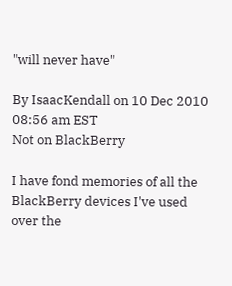"will never have"

By IsaacKendall on 10 Dec 2010 08:56 am EST
Not on BlackBerry

I have fond memories of all the BlackBerry devices I've used over the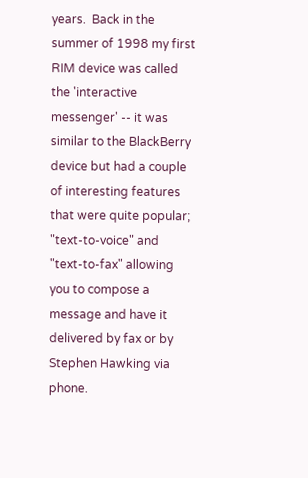years.  Back in the summer of 1998 my first RIM device was called the 'interactive messenger' -- it was similar to the BlackBerry device but had a couple of interesting features that were quite popular; "text-to-voice" and "text-to-fax" allowing you to compose a message and have it delivered by fax or by Stephen Hawking via phone.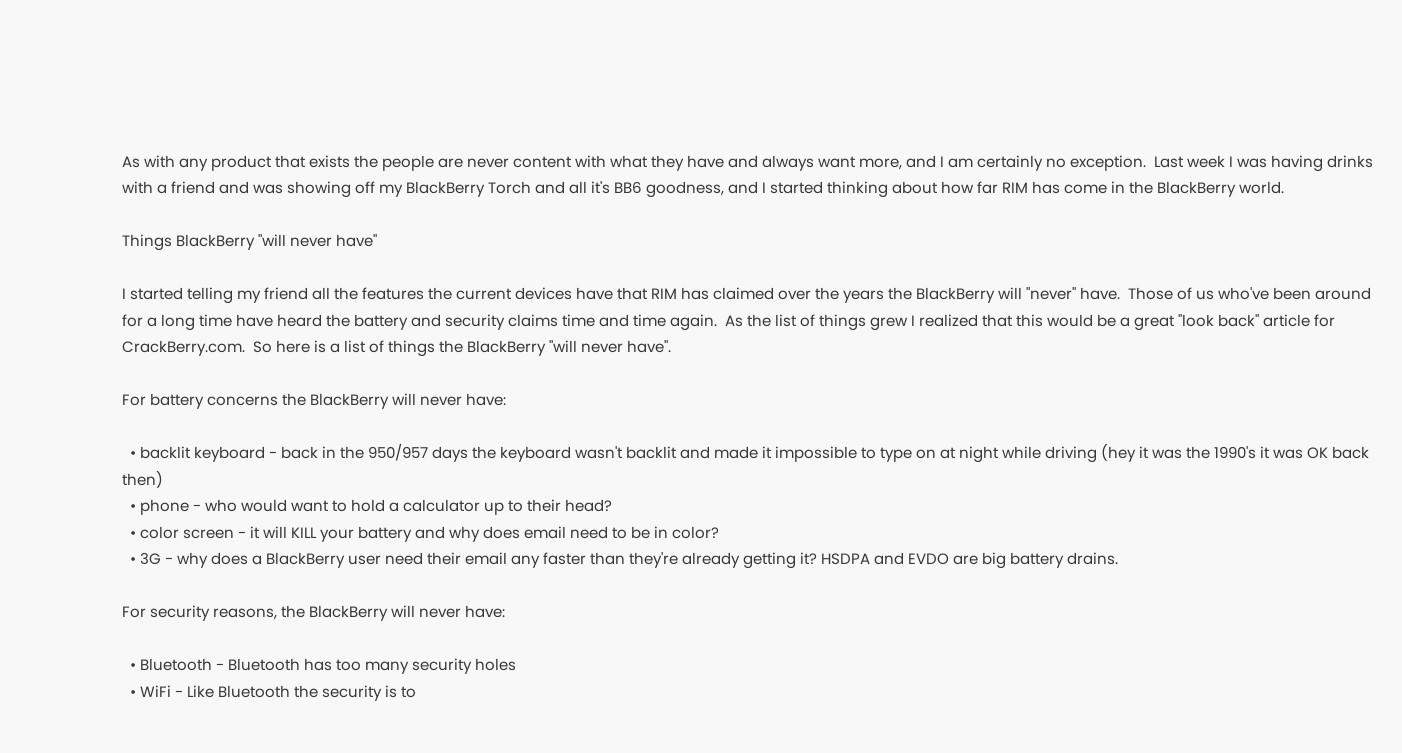As with any product that exists the people are never content with what they have and always want more, and I am certainly no exception.  Last week I was having drinks with a friend and was showing off my BlackBerry Torch and all it's BB6 goodness, and I started thinking about how far RIM has come in the BlackBerry world.

Things BlackBerry "will never have"

I started telling my friend all the features the current devices have that RIM has claimed over the years the BlackBerry will "never" have.  Those of us who've been around for a long time have heard the battery and security claims time and time again.  As the list of things grew I realized that this would be a great "look back" article for CrackBerry.com.  So here is a list of things the BlackBerry "will never have".

For battery concerns the BlackBerry will never have:

  • backlit keyboard - back in the 950/957 days the keyboard wasn't backlit and made it impossible to type on at night while driving (hey it was the 1990's it was OK back then)
  • phone - who would want to hold a calculator up to their head?
  • color screen - it will KILL your battery and why does email need to be in color?
  • 3G - why does a BlackBerry user need their email any faster than they're already getting it? HSDPA and EVDO are big battery drains.

For security reasons, the BlackBerry will never have:

  • Bluetooth - Bluetooth has too many security holes
  • WiFi - Like Bluetooth the security is to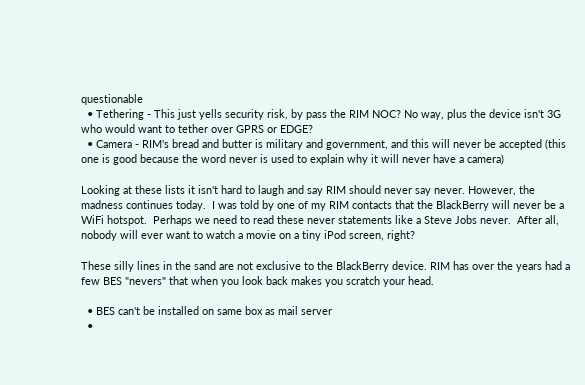questionable
  • Tethering - This just yells security risk, by pass the RIM NOC? No way, plus the device isn't 3G who would want to tether over GPRS or EDGE?
  • Camera - RIM's bread and butter is military and government, and this will never be accepted (this one is good because the word never is used to explain why it will never have a camera)

Looking at these lists it isn't hard to laugh and say RIM should never say never. However, the madness continues today.  I was told by one of my RIM contacts that the BlackBerry will never be a WiFi hotspot.  Perhaps we need to read these never statements like a Steve Jobs never.  After all, nobody will ever want to watch a movie on a tiny iPod screen, right?

These silly lines in the sand are not exclusive to the BlackBerry device. RIM has over the years had a few BES "nevers" that when you look back makes you scratch your head.

  • BES can't be installed on same box as mail server
  •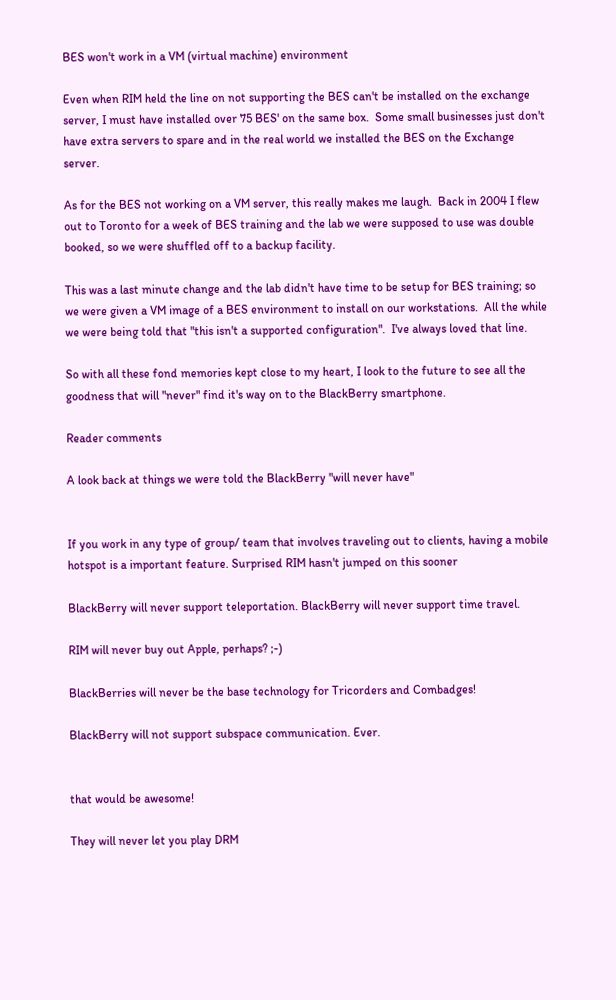BES won't work in a VM (virtual machine) environment

Even when RIM held the line on not supporting the BES can't be installed on the exchange server, I must have installed over 75 BES' on the same box.  Some small businesses just don't have extra servers to spare and in the real world we installed the BES on the Exchange server.

As for the BES not working on a VM server, this really makes me laugh.  Back in 2004 I flew out to Toronto for a week of BES training and the lab we were supposed to use was double booked, so we were shuffled off to a backup facility.

This was a last minute change and the lab didn't have time to be setup for BES training; so we were given a VM image of a BES environment to install on our workstations.  All the while we were being told that "this isn't a supported configuration".  I've always loved that line.

So with all these fond memories kept close to my heart, I look to the future to see all the goodness that will "never" find it's way on to the BlackBerry smartphone.

Reader comments

A look back at things we were told the BlackBerry "will never have"


If you work in any type of group/ team that involves traveling out to clients, having a mobile hotspot is a important feature. Surprised RIM hasn't jumped on this sooner

BlackBerry will never support teleportation. BlackBerry will never support time travel.

RIM will never buy out Apple, perhaps? ;-)

BlackBerries will never be the base technology for Tricorders and Combadges!

BlackBerry will not support subspace communication. Ever.


that would be awesome!

They will never let you play DRM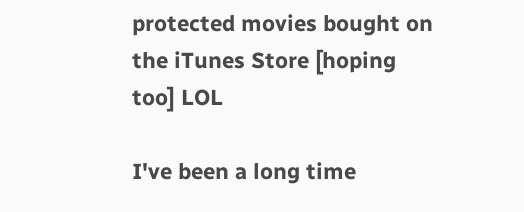protected movies bought on the iTunes Store [hoping too] LOL

I've been a long time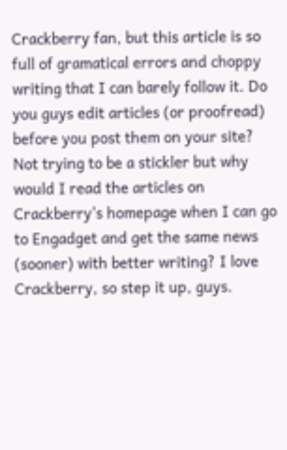Crackberry fan, but this article is so full of gramatical errors and choppy writing that I can barely follow it. Do you guys edit articles (or proofread) before you post them on your site? Not trying to be a stickler but why would I read the articles on Crackberry's homepage when I can go to Engadget and get the same news (sooner) with better writing? I love Crackberry, so step it up, guys.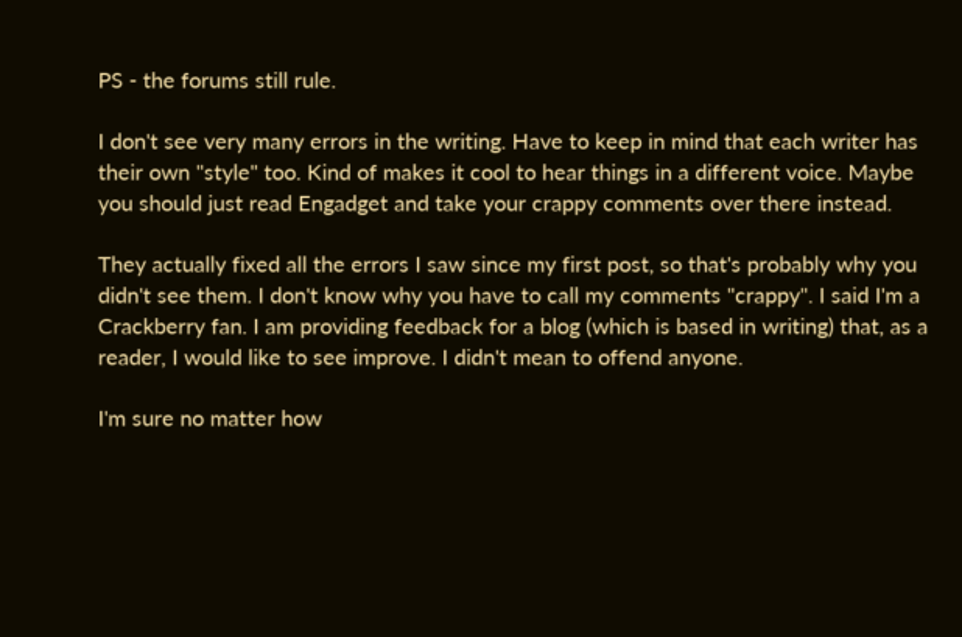PS - the forums still rule.

I don't see very many errors in the writing. Have to keep in mind that each writer has their own "style" too. Kind of makes it cool to hear things in a different voice. Maybe you should just read Engadget and take your crappy comments over there instead.

They actually fixed all the errors I saw since my first post, so that's probably why you didn't see them. I don't know why you have to call my comments "crappy". I said I'm a Crackberry fan. I am providing feedback for a blog (which is based in writing) that, as a reader, I would like to see improve. I didn't mean to offend anyone.

I'm sure no matter how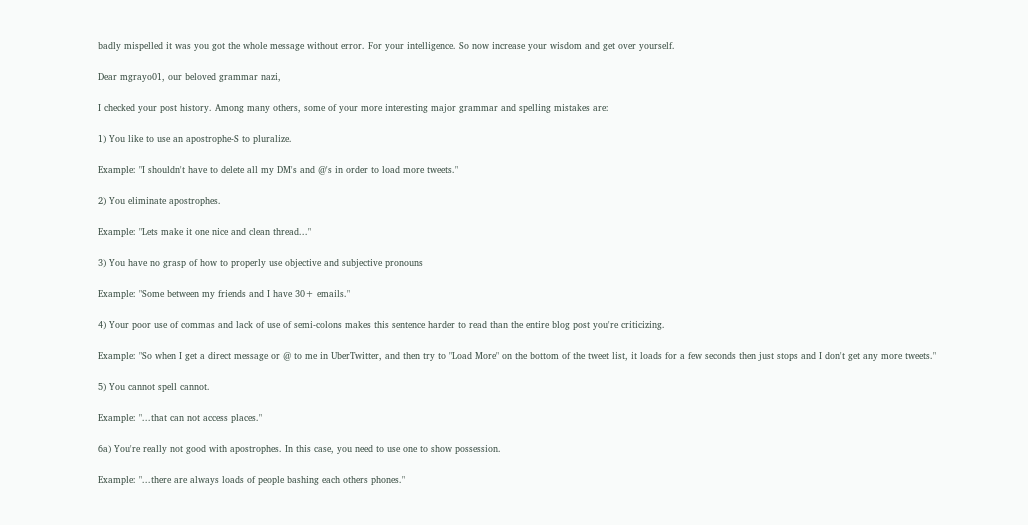badly mispelled it was you got the whole message without error. For your intelligence. So now increase your wisdom and get over yourself.

Dear mgrayo01, our beloved grammar nazi,

I checked your post history. Among many others, some of your more interesting major grammar and spelling mistakes are:

1) You like to use an apostrophe-S to pluralize.

Example: "I shouldn't have to delete all my DM's and @'s in order to load more tweets."

2) You eliminate apostrophes.

Example: "Lets make it one nice and clean thread..."

3) You have no grasp of how to properly use objective and subjective pronouns

Example: "Some between my friends and I have 30+ emails."

4) Your poor use of commas and lack of use of semi-colons makes this sentence harder to read than the entire blog post you're criticizing.

Example: "So when I get a direct message or @ to me in UberTwitter, and then try to "Load More" on the bottom of the tweet list, it loads for a few seconds then just stops and I don't get any more tweets."

5) You cannot spell cannot.

Example: "...that can not access places."

6a) You're really not good with apostrophes. In this case, you need to use one to show possession.

Example: "...there are always loads of people bashing each others phones."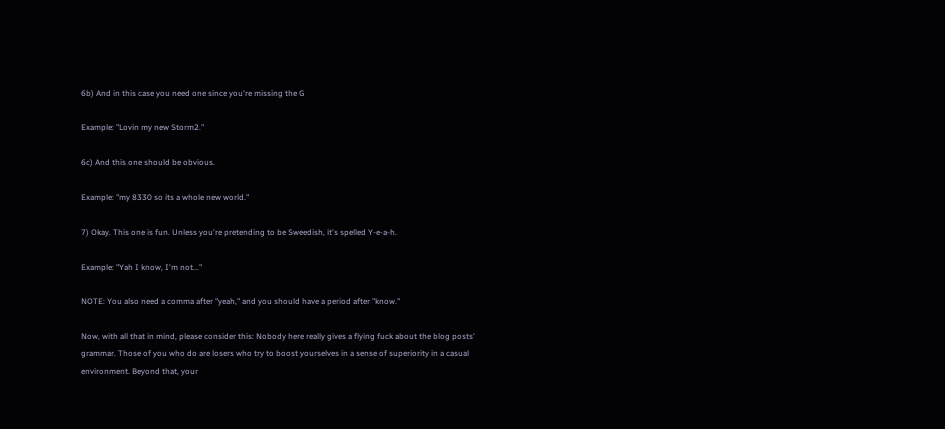6b) And in this case you need one since you're missing the G

Example: "Lovin my new Storm2."

6c) And this one should be obvious.

Example: "my 8330 so its a whole new world."

7) Okay. This one is fun. Unless you're pretending to be Sweedish, it's spelled Y-e-a-h.

Example: "Yah I know, I'm not..."

NOTE: You also need a comma after "yeah," and you should have a period after "know."

Now, with all that in mind, please consider this: Nobody here really gives a flying fuck about the blog posts' grammar. Those of you who do are losers who try to boost yourselves in a sense of superiority in a casual environment. Beyond that, your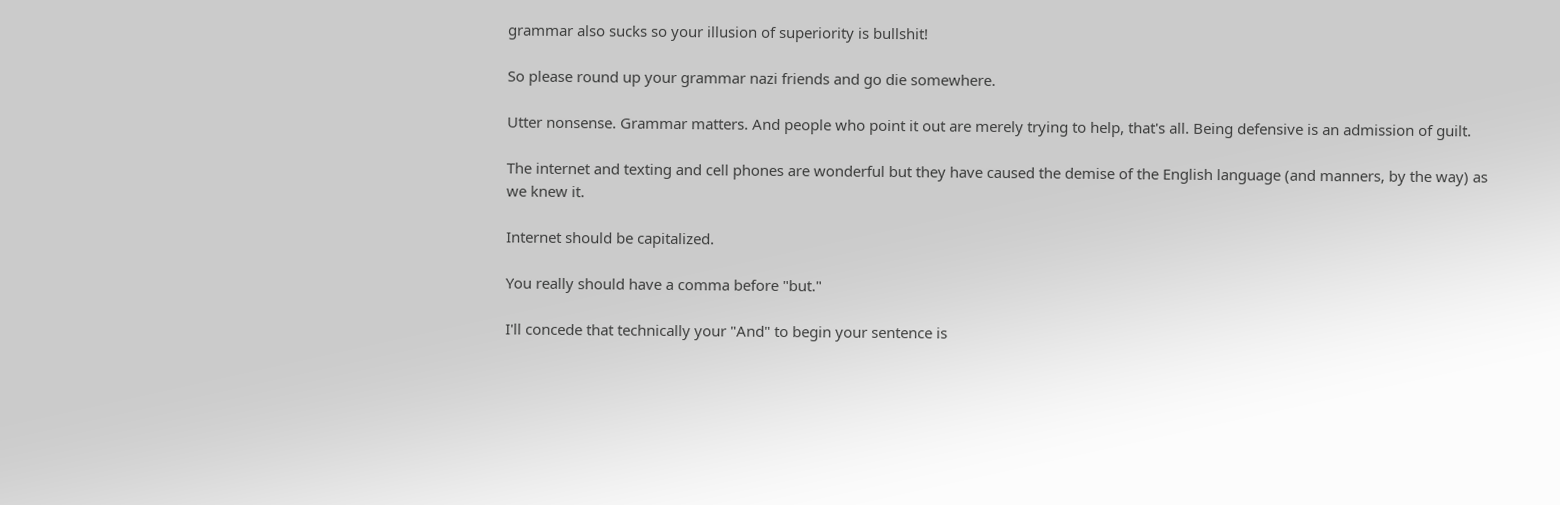grammar also sucks so your illusion of superiority is bullshit!

So please round up your grammar nazi friends and go die somewhere.

Utter nonsense. Grammar matters. And people who point it out are merely trying to help, that's all. Being defensive is an admission of guilt.

The internet and texting and cell phones are wonderful but they have caused the demise of the English language (and manners, by the way) as we knew it.

Internet should be capitalized.

You really should have a comma before "but."

I'll concede that technically your "And" to begin your sentence is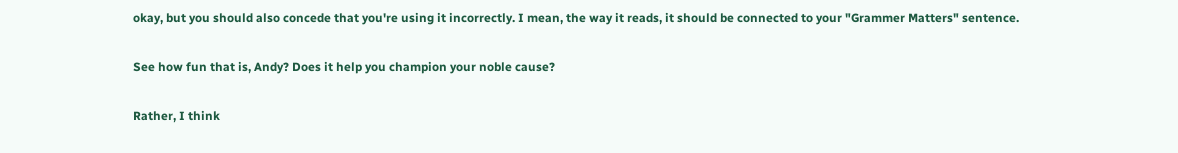okay, but you should also concede that you're using it incorrectly. I mean, the way it reads, it should be connected to your "Grammer Matters" sentence.

See how fun that is, Andy? Does it help you champion your noble cause?

Rather, I think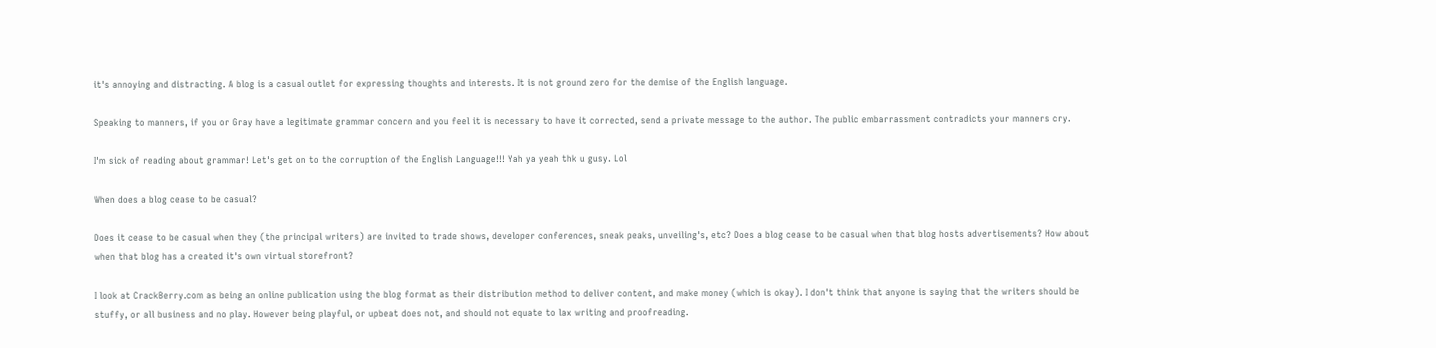it's annoying and distracting. A blog is a casual outlet for expressing thoughts and interests. It is not ground zero for the demise of the English language.

Speaking to manners, if you or Gray have a legitimate grammar concern and you feel it is necessary to have it corrected, send a private message to the author. The public embarrassment contradicts your manners cry.

I'm sick of reading about grammar! Let's get on to the corruption of the English Language!!! Yah ya yeah thk u gusy. Lol

When does a blog cease to be casual?

Does it cease to be casual when they (the principal writers) are invited to trade shows, developer conferences, sneak peaks, unveiling's, etc? Does a blog cease to be casual when that blog hosts advertisements? How about when that blog has a created it's own virtual storefront?

I look at CrackBerry.com as being an online publication using the blog format as their distribution method to deliver content, and make money (which is okay). I don't think that anyone is saying that the writers should be stuffy, or all business and no play. However being playful, or upbeat does not, and should not equate to lax writing and proofreading.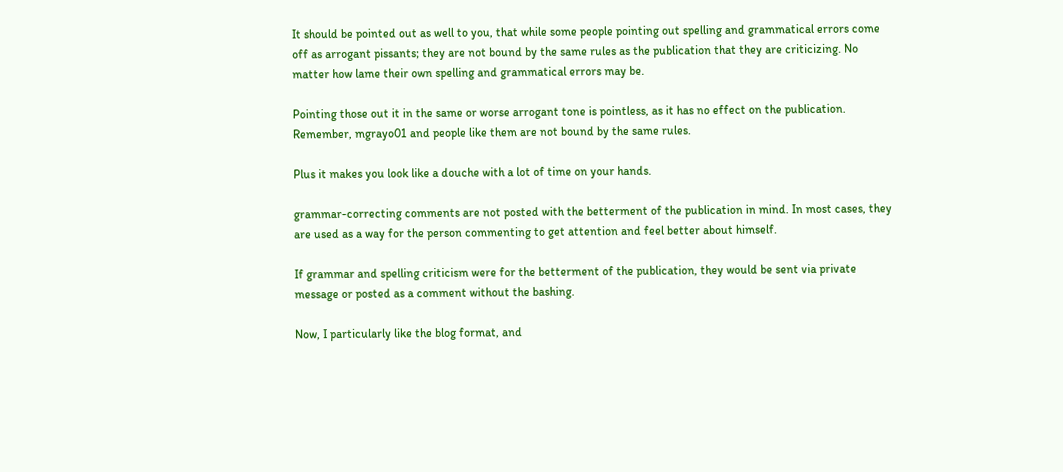It should be pointed out as well to you, that while some people pointing out spelling and grammatical errors come off as arrogant pissants; they are not bound by the same rules as the publication that they are criticizing. No matter how lame their own spelling and grammatical errors may be.

Pointing those out it in the same or worse arrogant tone is pointless, as it has no effect on the publication. Remember, mgrayo01 and people like them are not bound by the same rules.

Plus it makes you look like a douche with a lot of time on your hands.

grammar-correcting comments are not posted with the betterment of the publication in mind. In most cases, they are used as a way for the person commenting to get attention and feel better about himself.

If grammar and spelling criticism were for the betterment of the publication, they would be sent via private message or posted as a comment without the bashing.

Now, I particularly like the blog format, and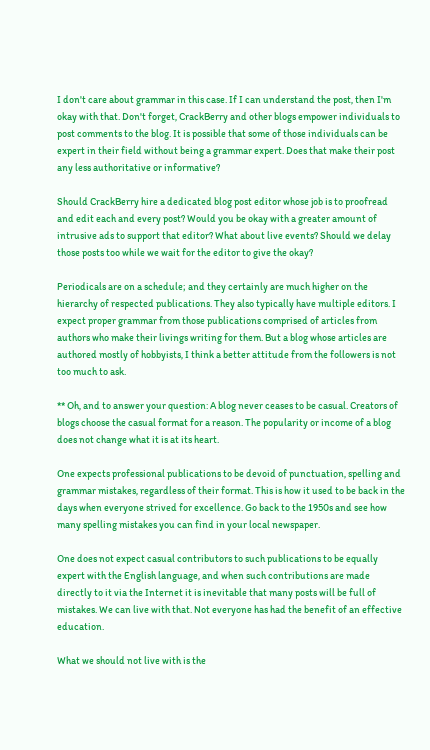I don't care about grammar in this case. If I can understand the post, then I'm okay with that. Don't forget, CrackBerry and other blogs empower individuals to post comments to the blog. It is possible that some of those individuals can be expert in their field without being a grammar expert. Does that make their post any less authoritative or informative?

Should CrackBerry hire a dedicated blog post editor whose job is to proofread and edit each and every post? Would you be okay with a greater amount of intrusive ads to support that editor? What about live events? Should we delay those posts too while we wait for the editor to give the okay?

Periodicals are on a schedule; and they certainly are much higher on the hierarchy of respected publications. They also typically have multiple editors. I expect proper grammar from those publications comprised of articles from authors who make their livings writing for them. But a blog whose articles are authored mostly of hobbyists, I think a better attitude from the followers is not too much to ask.

** Oh, and to answer your question: A blog never ceases to be casual. Creators of blogs choose the casual format for a reason. The popularity or income of a blog does not change what it is at its heart.

One expects professional publications to be devoid of punctuation, spelling and grammar mistakes, regardless of their format. This is how it used to be back in the days when everyone strived for excellence. Go back to the 1950s and see how many spelling mistakes you can find in your local newspaper.

One does not expect casual contributors to such publications to be equally expert with the English language, and when such contributions are made directly to it via the Internet it is inevitable that many posts will be full of mistakes. We can live with that. Not everyone has had the benefit of an effective education.

What we should not live with is the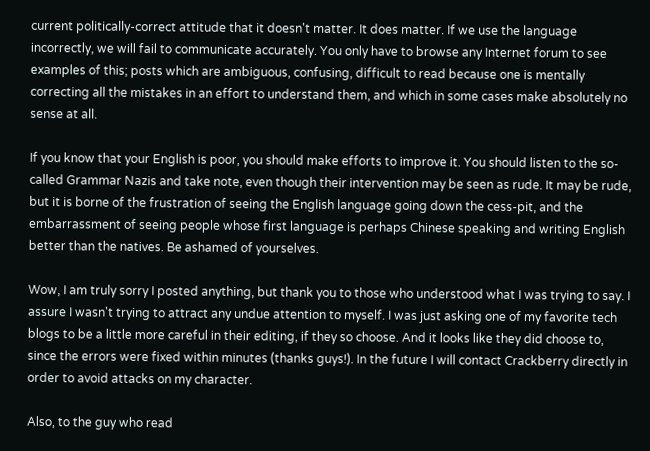current politically-correct attitude that it doesn't matter. It does matter. If we use the language incorrectly, we will fail to communicate accurately. You only have to browse any Internet forum to see examples of this; posts which are ambiguous, confusing, difficult to read because one is mentally correcting all the mistakes in an effort to understand them, and which in some cases make absolutely no sense at all.

If you know that your English is poor, you should make efforts to improve it. You should listen to the so-called Grammar Nazis and take note, even though their intervention may be seen as rude. It may be rude, but it is borne of the frustration of seeing the English language going down the cess-pit, and the embarrassment of seeing people whose first language is perhaps Chinese speaking and writing English better than the natives. Be ashamed of yourselves.

Wow, I am truly sorry I posted anything, but thank you to those who understood what I was trying to say. I assure I wasn't trying to attract any undue attention to myself. I was just asking one of my favorite tech blogs to be a little more careful in their editing, if they so choose. And it looks like they did choose to, since the errors were fixed within minutes (thanks guys!). In the future I will contact Crackberry directly in order to avoid attacks on my character.

Also, to the guy who read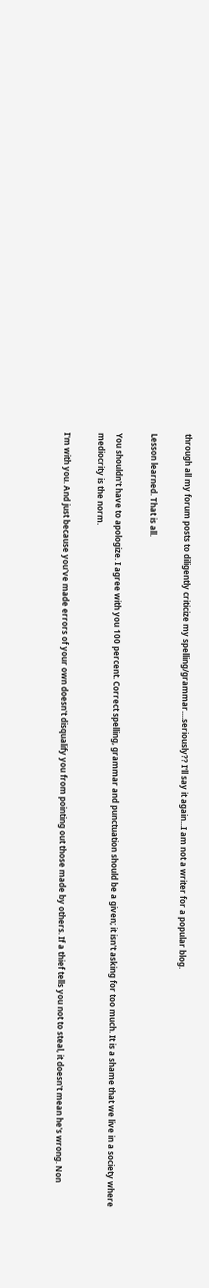through all my forum posts to diligently criticize my spelling/grammar....seriously?? I'll say it again...I am not a writer for a popular blog.

Lesson learned. That is all.

You shouldn't have to apologize. I agree with you 100 percent. Correct spelling, grammar and punctuation should be a given; it isn't asking for too much. It is a shame that we live in a society where mediocrity is the norm.

I'm with you. And just because you've made errors of your own doesn't disqualify you from pointing out those made by others. If a thief tells you not to steal, it doesn't mean he's wrong. Non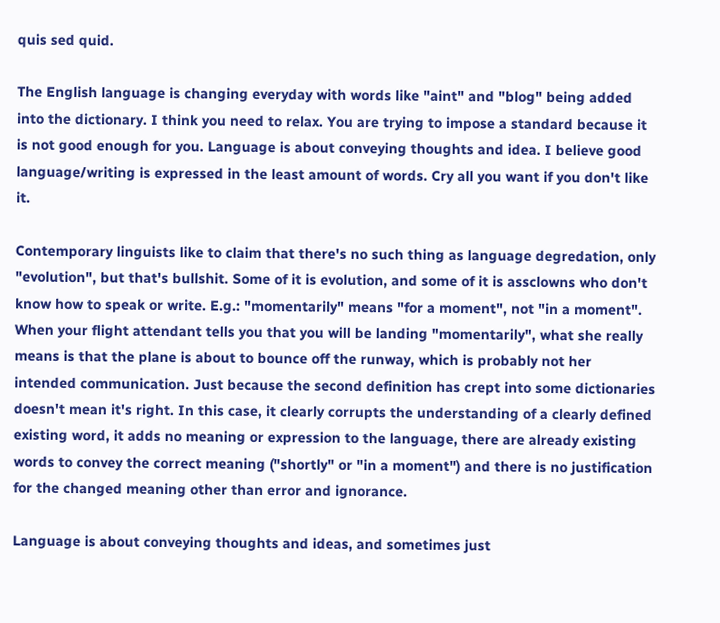quis sed quid.

The English language is changing everyday with words like "aint" and "blog" being added into the dictionary. I think you need to relax. You are trying to impose a standard because it is not good enough for you. Language is about conveying thoughts and idea. I believe good language/writing is expressed in the least amount of words. Cry all you want if you don't like it.

Contemporary linguists like to claim that there's no such thing as language degredation, only "evolution", but that's bullshit. Some of it is evolution, and some of it is assclowns who don't know how to speak or write. E.g.: "momentarily" means "for a moment", not "in a moment". When your flight attendant tells you that you will be landing "momentarily", what she really means is that the plane is about to bounce off the runway, which is probably not her intended communication. Just because the second definition has crept into some dictionaries doesn't mean it's right. In this case, it clearly corrupts the understanding of a clearly defined existing word, it adds no meaning or expression to the language, there are already existing words to convey the correct meaning ("shortly" or "in a moment") and there is no justification for the changed meaning other than error and ignorance.

Language is about conveying thoughts and ideas, and sometimes just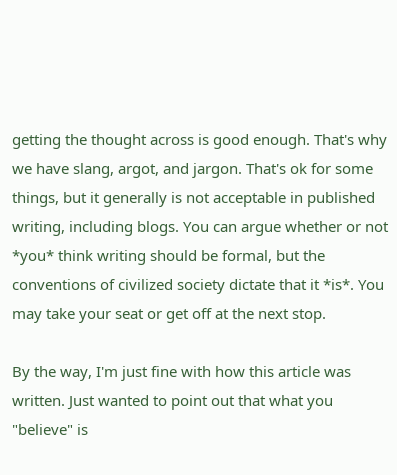getting the thought across is good enough. That's why we have slang, argot, and jargon. That's ok for some things, but it generally is not acceptable in published writing, including blogs. You can argue whether or not *you* think writing should be formal, but the conventions of civilized society dictate that it *is*. You may take your seat or get off at the next stop.

By the way, I'm just fine with how this article was written. Just wanted to point out that what you "believe" is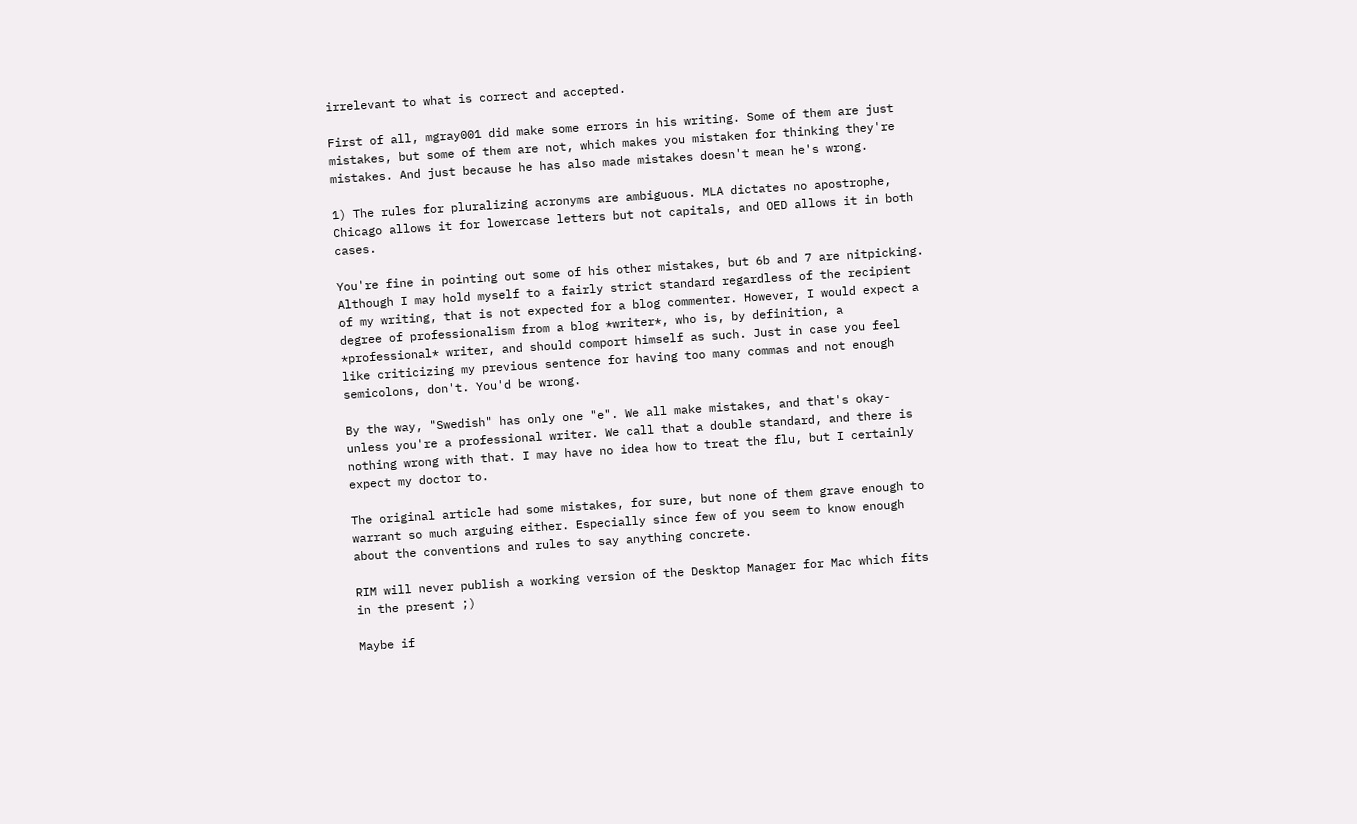irrelevant to what is correct and accepted.

First of all, mgray001 did make some errors in his writing. Some of them are just mistakes, but some of them are not, which makes you mistaken for thinking they're mistakes. And just because he has also made mistakes doesn't mean he's wrong.

1) The rules for pluralizing acronyms are ambiguous. MLA dictates no apostrophe, Chicago allows it for lowercase letters but not capitals, and OED allows it in both cases.

You're fine in pointing out some of his other mistakes, but 6b and 7 are nitpicking. Although I may hold myself to a fairly strict standard regardless of the recipient of my writing, that is not expected for a blog commenter. However, I would expect a degree of professionalism from a blog *writer*, who is, by definition, a *professional* writer, and should comport himself as such. Just in case you feel like criticizing my previous sentence for having too many commas and not enough semicolons, don't. You'd be wrong.

By the way, "Swedish" has only one "e". We all make mistakes, and that's okay- unless you're a professional writer. We call that a double standard, and there is nothing wrong with that. I may have no idea how to treat the flu, but I certainly expect my doctor to.

The original article had some mistakes, for sure, but none of them grave enough to warrant so much arguing either. Especially since few of you seem to know enough about the conventions and rules to say anything concrete.

RIM will never publish a working version of the Desktop Manager for Mac which fits in the present ;)

Maybe if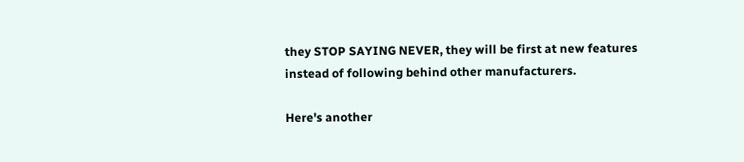they STOP SAYING NEVER, they will be first at new features instead of following behind other manufacturers.

Here's another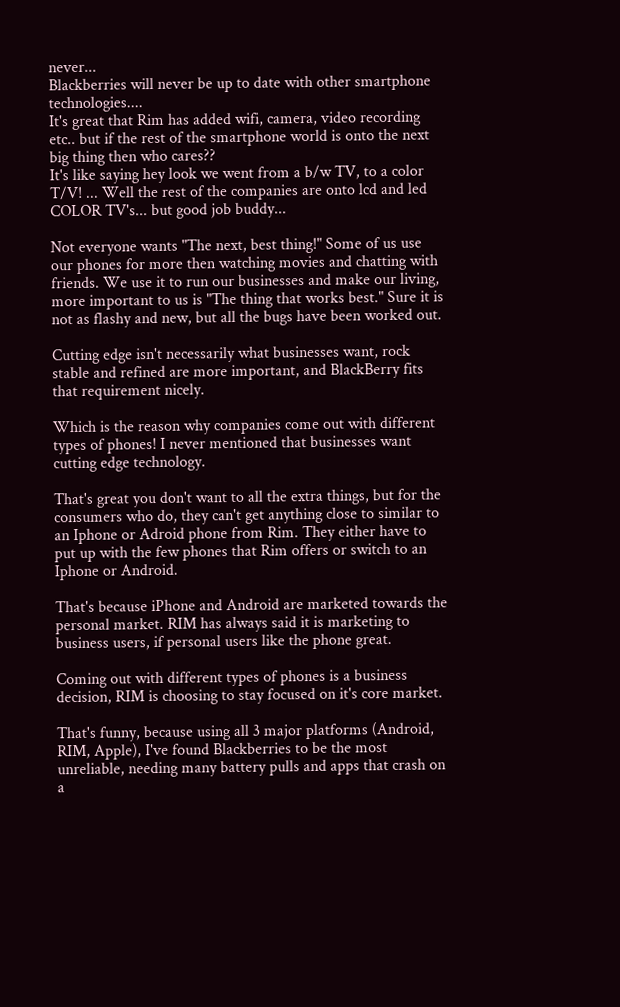never...
Blackberries will never be up to date with other smartphone technologies....
It's great that Rim has added wifi, camera, video recording etc.. but if the rest of the smartphone world is onto the next big thing then who cares??
It's like saying hey look we went from a b/w TV, to a color T/V! ... Well the rest of the companies are onto lcd and led COLOR TV's... but good job buddy...

Not everyone wants "The next, best thing!" Some of us use our phones for more then watching movies and chatting with friends. We use it to run our businesses and make our living, more important to us is "The thing that works best." Sure it is not as flashy and new, but all the bugs have been worked out.

Cutting edge isn't necessarily what businesses want, rock stable and refined are more important, and BlackBerry fits that requirement nicely.

Which is the reason why companies come out with different types of phones! I never mentioned that businesses want cutting edge technology.

That's great you don't want to all the extra things, but for the consumers who do, they can't get anything close to similar to an Iphone or Adroid phone from Rim. They either have to put up with the few phones that Rim offers or switch to an Iphone or Android.

That's because iPhone and Android are marketed towards the personal market. RIM has always said it is marketing to business users, if personal users like the phone great.

Coming out with different types of phones is a business decision, RIM is choosing to stay focused on it's core market.

That's funny, because using all 3 major platforms (Android, RIM, Apple), I've found Blackberries to be the most unreliable, needing many battery pulls and apps that crash on a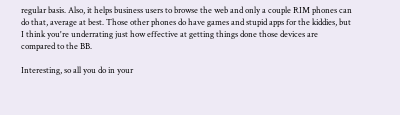regular basis. Also, it helps business users to browse the web and only a couple RIM phones can do that, average at best. Those other phones do have games and stupid apps for the kiddies, but I think you're underrating just how effective at getting things done those devices are compared to the BB.

Interesting, so all you do in your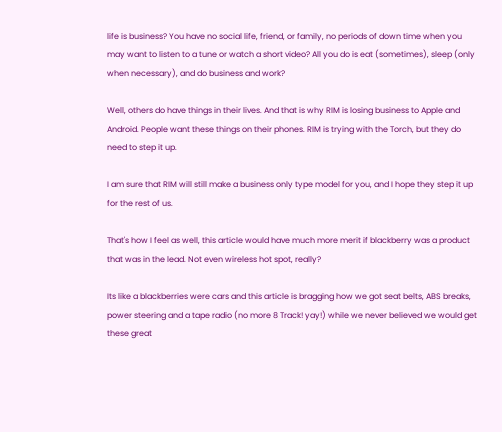life is business? You have no social life, friend, or family, no periods of down time when you may want to listen to a tune or watch a short video? All you do is eat (sometimes), sleep (only when necessary), and do business and work?

Well, others do have things in their lives. And that is why RIM is losing business to Apple and Android. People want these things on their phones. RIM is trying with the Torch, but they do need to step it up.

I am sure that RIM will still make a business only type model for you, and I hope they step it up for the rest of us.

That's how I feel as well, this article would have much more merit if blackberry was a product that was in the lead. Not even wireless hot spot, really?

Its like a blackberries were cars and this article is bragging how we got seat belts, ABS breaks, power steering and a tape radio (no more 8 Track! yay!) while we never believed we would get these great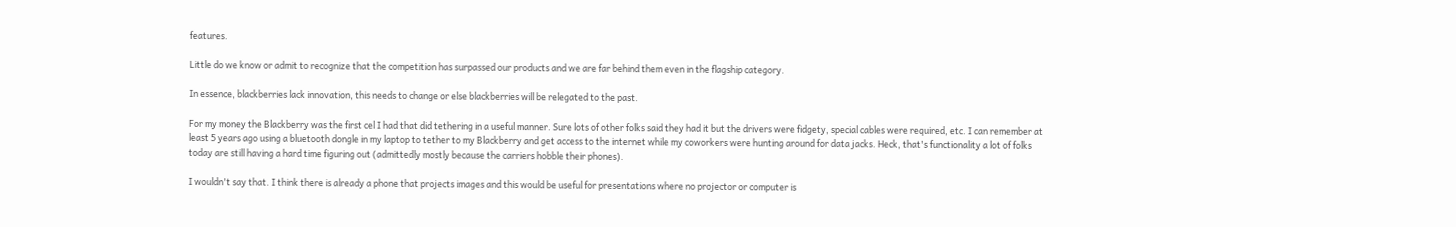features.

Little do we know or admit to recognize that the competition has surpassed our products and we are far behind them even in the flagship category.

In essence, blackberries lack innovation, this needs to change or else blackberries will be relegated to the past.

For my money the Blackberry was the first cel I had that did tethering in a useful manner. Sure lots of other folks said they had it but the drivers were fidgety, special cables were required, etc. I can remember at least 5 years ago using a bluetooth dongle in my laptop to tether to my Blackberry and get access to the internet while my coworkers were hunting around for data jacks. Heck, that's functionality a lot of folks today are still having a hard time figuring out (admittedly mostly because the carriers hobble their phones).

I wouldn't say that. I think there is already a phone that projects images and this would be useful for presentations where no projector or computer is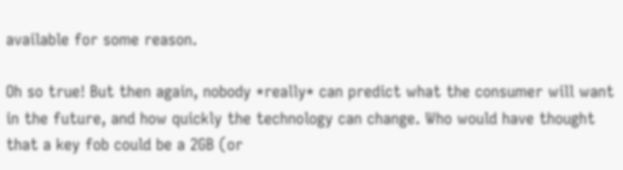available for some reason.

Oh so true! But then again, nobody *really* can predict what the consumer will want in the future, and how quickly the technology can change. Who would have thought that a key fob could be a 2GB (or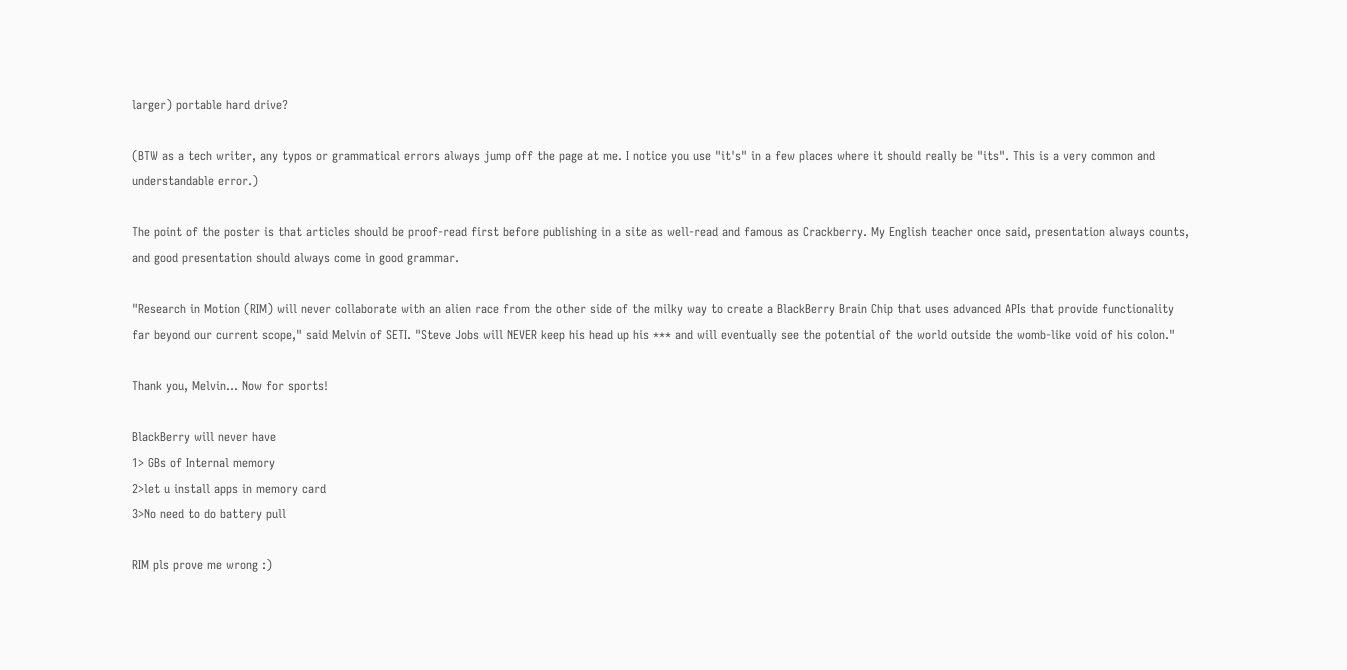larger) portable hard drive?

(BTW as a tech writer, any typos or grammatical errors always jump off the page at me. I notice you use "it's" in a few places where it should really be "its". This is a very common and understandable error.)

The point of the poster is that articles should be proof-read first before publishing in a site as well-read and famous as Crackberry. My English teacher once said, presentation always counts, and good presentation should always come in good grammar.

"Research in Motion (RIM) will never collaborate with an alien race from the other side of the milky way to create a BlackBerry Brain Chip that uses advanced APIs that provide functionality far beyond our current scope," said Melvin of SETI. "Steve Jobs will NEVER keep his head up his *** and will eventually see the potential of the world outside the womb-like void of his colon."

Thank you, Melvin... Now for sports!

BlackBerry will never have
1> GBs of Internal memory
2>let u install apps in memory card
3>No need to do battery pull

RIM pls prove me wrong :)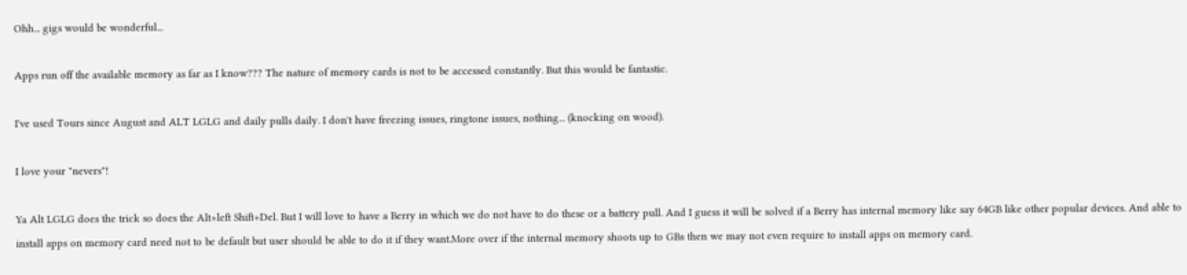Ohh... gigs would be wonderful...

Apps run off the available memory as far as I know??? The nature of memory cards is not to be accessed constantly. But this would be fantastic.

I've used Tours since August and ALT LGLG and daily pulls daily. I don't have freezing issues, ringtone issues, nothing... (knocking on wood).

I love your "nevers"!

Ya Alt LGLG does the trick so does the Alt+left Shift+Del. But I will love to have a Berry in which we do not have to do these or a battery pull. And I guess it will be solved if a Berry has internal memory like say 64GB like other popular devices. And able to install apps on memory card need not to be default but user should be able to do it if they want.More over if the internal memory shoots up to GBs then we may not even require to install apps on memory card.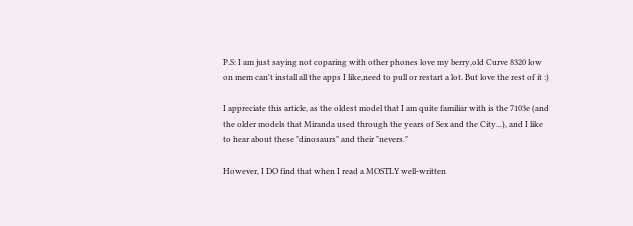P.S: I am just saying not coparing with other phones love my berry,old Curve 8320 low on mem can't install all the apps I like,need to pull or restart a lot. But love the rest of it :)

I appreciate this article, as the oldest model that I am quite familiar with is the 7103e (and the older models that Miranda used through the years of Sex and the City...), and I like to hear about these "dinosaurs" and their "nevers."

However, I DO find that when I read a MOSTLY well-written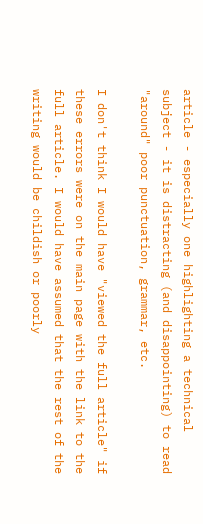article - especially one highlighting a technical subject - it is distracting (and disappointing) to read "around" poor punctuation, grammar, etc.

I don't think I would have "viewed the full article" if these errors were on the main page with the link to the full article. I would have assumed that the rest of the writing would be childish or poorly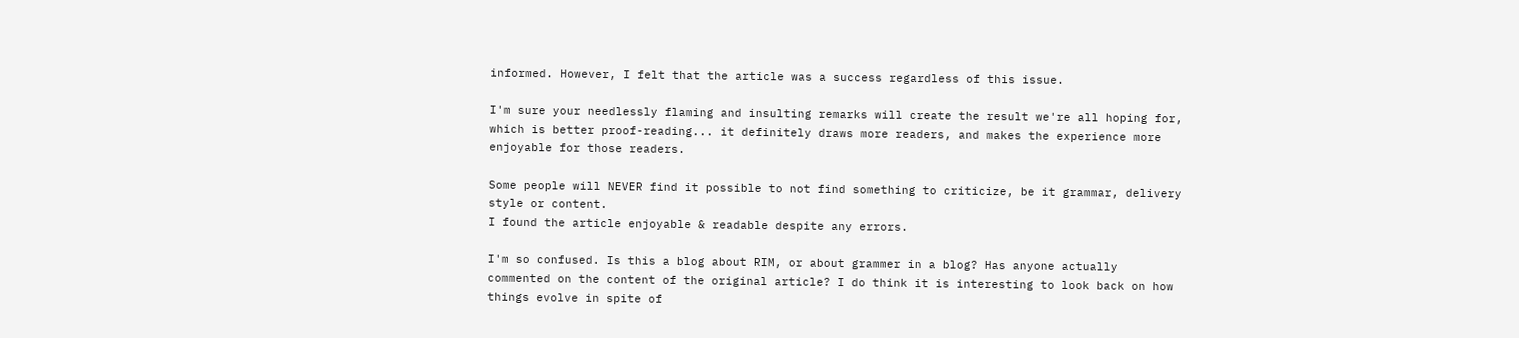informed. However, I felt that the article was a success regardless of this issue.

I'm sure your needlessly flaming and insulting remarks will create the result we're all hoping for, which is better proof-reading... it definitely draws more readers, and makes the experience more enjoyable for those readers.

Some people will NEVER find it possible to not find something to criticize, be it grammar, delivery style or content.
I found the article enjoyable & readable despite any errors.

I'm so confused. Is this a blog about RIM, or about grammer in a blog? Has anyone actually commented on the content of the original article? I do think it is interesting to look back on how things evolve in spite of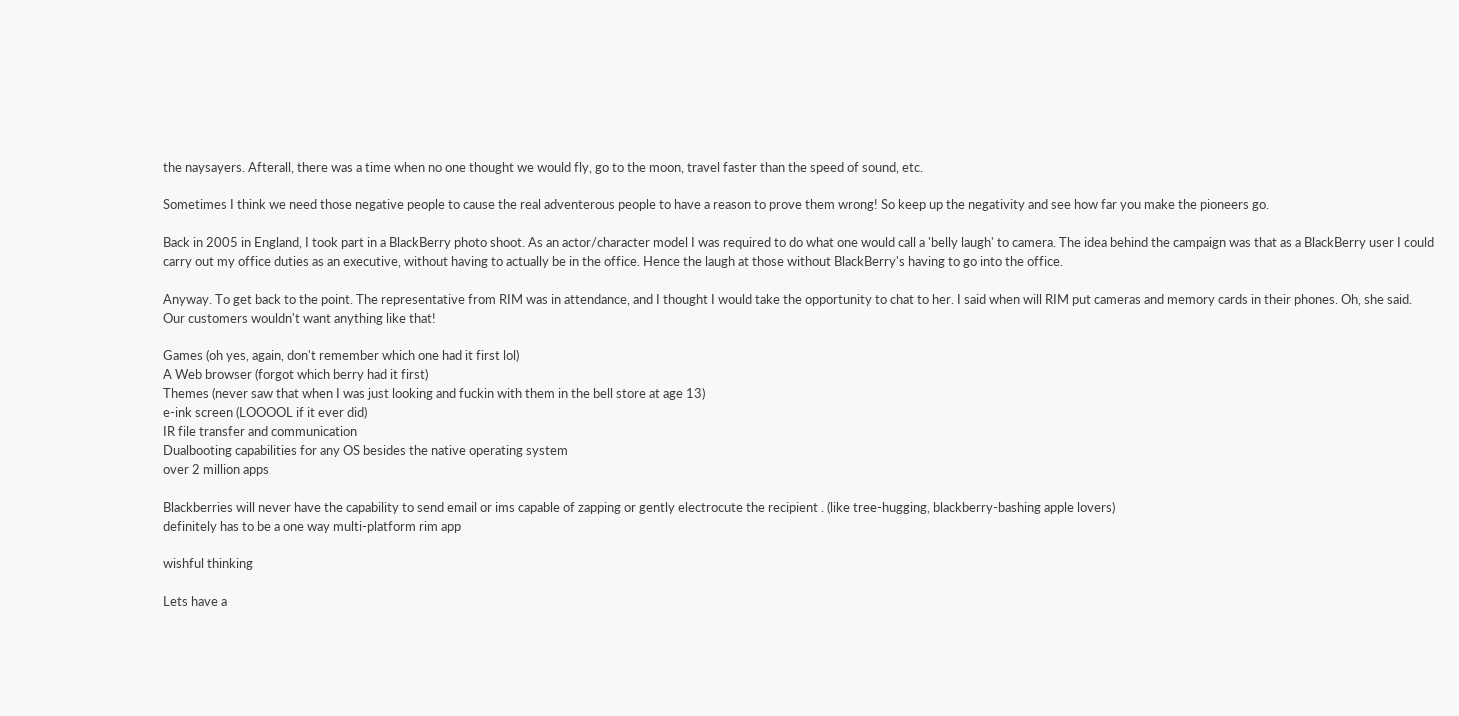the naysayers. Afterall, there was a time when no one thought we would fly, go to the moon, travel faster than the speed of sound, etc.

Sometimes I think we need those negative people to cause the real adventerous people to have a reason to prove them wrong! So keep up the negativity and see how far you make the pioneers go.

Back in 2005 in England, I took part in a BlackBerry photo shoot. As an actor/character model I was required to do what one would call a 'belly laugh' to camera. The idea behind the campaign was that as a BlackBerry user I could carry out my office duties as an executive, without having to actually be in the office. Hence the laugh at those without BlackBerry's having to go into the office.

Anyway. To get back to the point. The representative from RIM was in attendance, and I thought I would take the opportunity to chat to her. I said when will RIM put cameras and memory cards in their phones. Oh, she said. Our customers wouldn't want anything like that!

Games (oh yes, again, don't remember which one had it first lol)
A Web browser (forgot which berry had it first)
Themes (never saw that when I was just looking and fuckin with them in the bell store at age 13)
e-ink screen (LOOOOL if it ever did)
IR file transfer and communication
Dualbooting capabilities for any OS besides the native operating system
over 2 million apps

Blackberries will never have the capability to send email or ims capable of zapping or gently electrocute the recipient . (like tree-hugging, blackberry-bashing apple lovers)
definitely has to be a one way multi-platform rim app

wishful thinking

Lets have a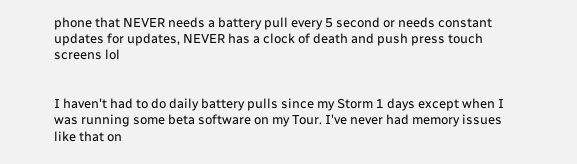phone that NEVER needs a battery pull every 5 second or needs constant updates for updates, NEVER has a clock of death and push press touch screens lol


I haven't had to do daily battery pulls since my Storm 1 days except when I was running some beta software on my Tour. I've never had memory issues like that on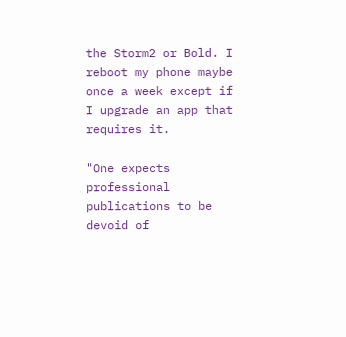the Storm2 or Bold. I reboot my phone maybe once a week except if I upgrade an app that requires it.

"One expects professional publications to be devoid of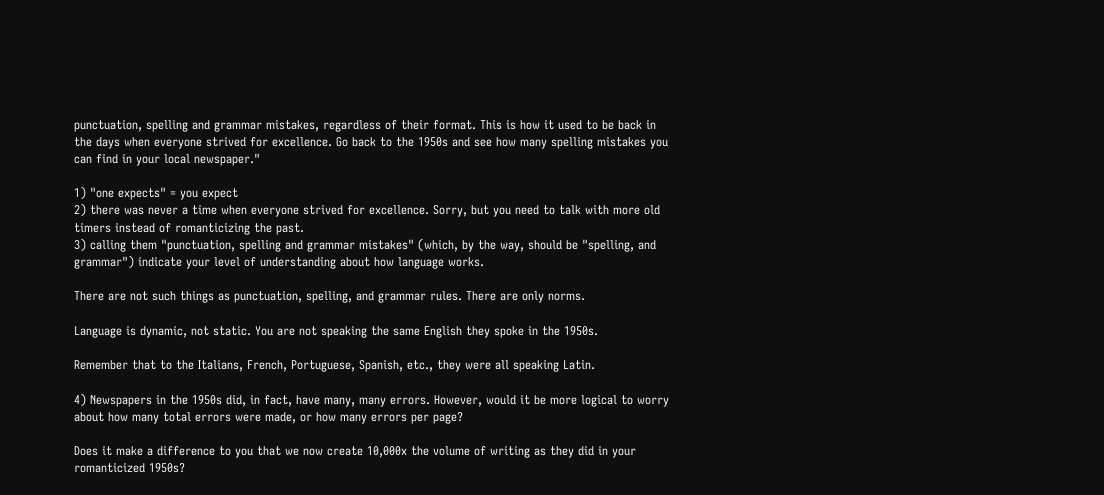punctuation, spelling and grammar mistakes, regardless of their format. This is how it used to be back in the days when everyone strived for excellence. Go back to the 1950s and see how many spelling mistakes you can find in your local newspaper."

1) "one expects" = you expect
2) there was never a time when everyone strived for excellence. Sorry, but you need to talk with more old timers instead of romanticizing the past.
3) calling them "punctuation, spelling and grammar mistakes" (which, by the way, should be "spelling, and grammar") indicate your level of understanding about how language works.

There are not such things as punctuation, spelling, and grammar rules. There are only norms.

Language is dynamic, not static. You are not speaking the same English they spoke in the 1950s.

Remember that to the Italians, French, Portuguese, Spanish, etc., they were all speaking Latin.

4) Newspapers in the 1950s did, in fact, have many, many errors. However, would it be more logical to worry about how many total errors were made, or how many errors per page?

Does it make a difference to you that we now create 10,000x the volume of writing as they did in your romanticized 1950s?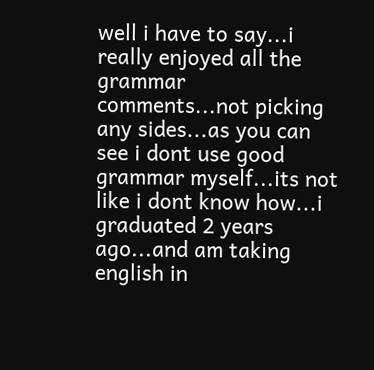well i have to say...i really enjoyed all the grammar comments...not picking any sides...as you can see i dont use good grammar myself...its not like i dont know how...i graduated 2 years ago...and am taking english in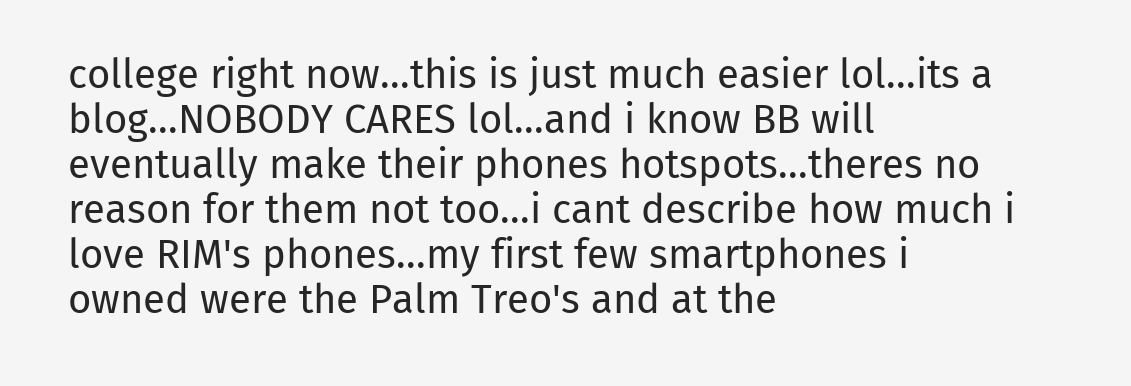college right now...this is just much easier lol...its a blog...NOBODY CARES lol...and i know BB will eventually make their phones hotspots...theres no reason for them not too...i cant describe how much i love RIM's phones...my first few smartphones i owned were the Palm Treo's and at the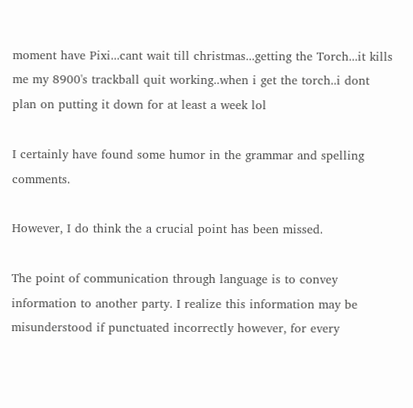moment have Pixi...cant wait till christmas...getting the Torch...it kills me my 8900's trackball quit working..when i get the torch..i dont plan on putting it down for at least a week lol

I certainly have found some humor in the grammar and spelling comments.

However, I do think the a crucial point has been missed.

The point of communication through language is to convey information to another party. I realize this information may be misunderstood if punctuated incorrectly however, for every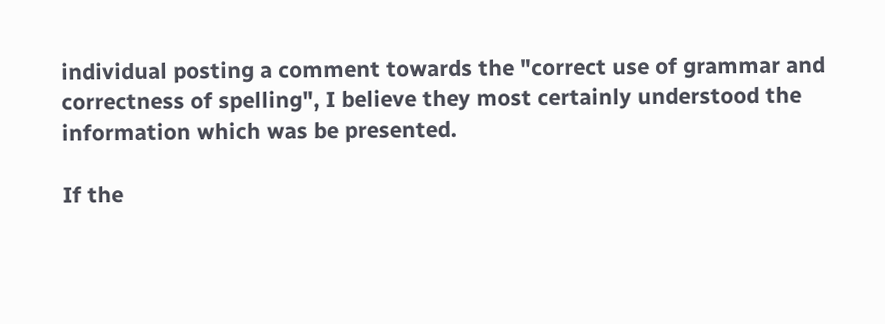individual posting a comment towards the "correct use of grammar and correctness of spelling", I believe they most certainly understood the information which was be presented.

If the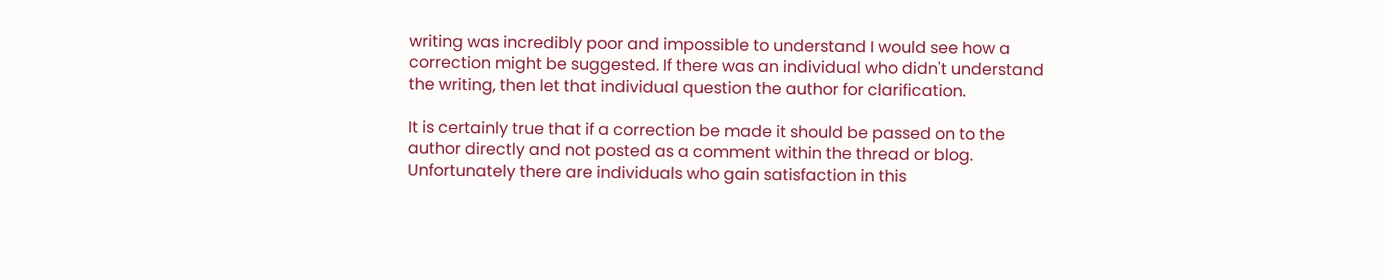writing was incredibly poor and impossible to understand I would see how a correction might be suggested. If there was an individual who didn't understand the writing, then let that individual question the author for clarification.

It is certainly true that if a correction be made it should be passed on to the author directly and not posted as a comment within the thread or blog. Unfortunately there are individuals who gain satisfaction in this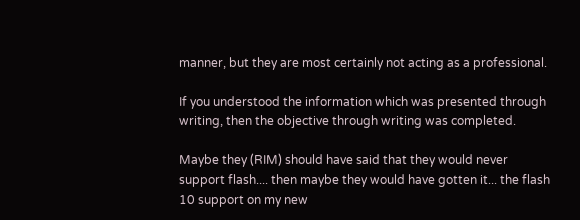manner, but they are most certainly not acting as a professional.

If you understood the information which was presented through writing, then the objective through writing was completed.

Maybe they (RIM) should have said that they would never support flash.... then maybe they would have gotten it... the flash 10 support on my new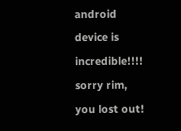android device is incredible!!!! sorry rim, you lost out!